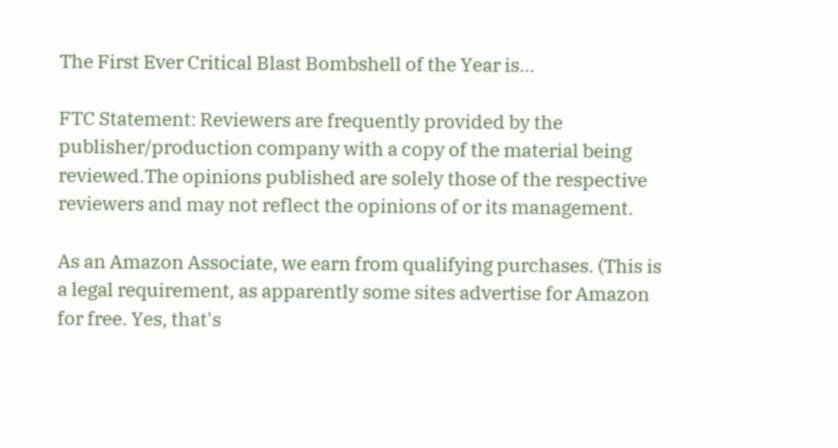The First Ever Critical Blast Bombshell of the Year is...

FTC Statement: Reviewers are frequently provided by the publisher/production company with a copy of the material being reviewed.The opinions published are solely those of the respective reviewers and may not reflect the opinions of or its management.

As an Amazon Associate, we earn from qualifying purchases. (This is a legal requirement, as apparently some sites advertise for Amazon for free. Yes, that's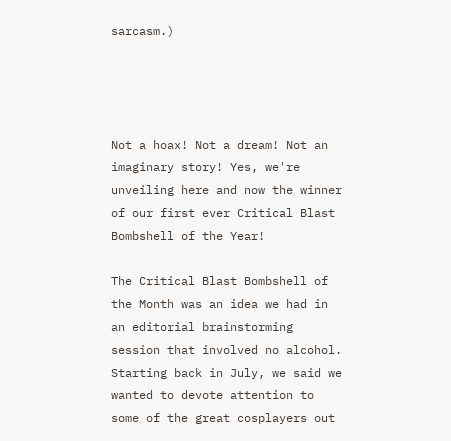sarcasm.)




Not a hoax! Not a dream! Not an imaginary story! Yes, we're unveiling here and now the winner of our first ever Critical Blast Bombshell of the Year!

The Critical Blast Bombshell of the Month was an idea we had in an editorial brainstorming session that involved no alcohol. Starting back in July, we said we wanted to devote attention to some of the great cosplayers out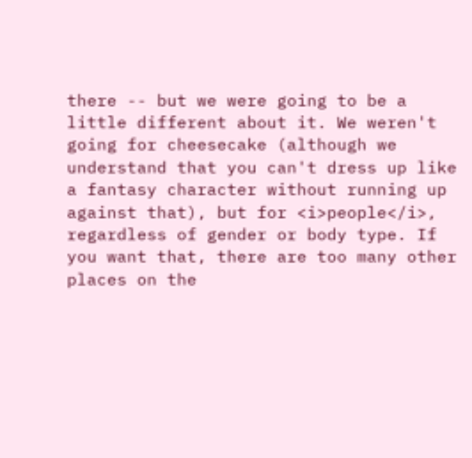there -- but we were going to be a little different about it. We weren't going for cheesecake (although we understand that you can't dress up like a fantasy character without running up against that), but for <i>people</i>, regardless of gender or body type. If you want that, there are too many other places on the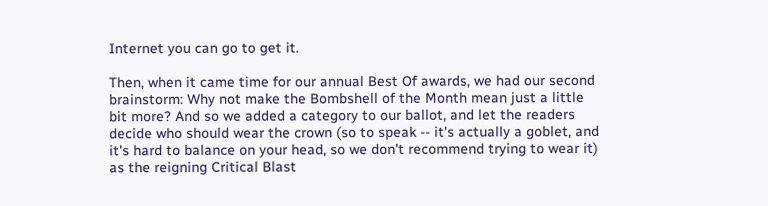Internet you can go to get it.

Then, when it came time for our annual Best Of awards, we had our second brainstorm: Why not make the Bombshell of the Month mean just a little bit more? And so we added a category to our ballot, and let the readers decide who should wear the crown (so to speak -- it's actually a goblet, and it's hard to balance on your head, so we don't recommend trying to wear it) as the reigning Critical Blast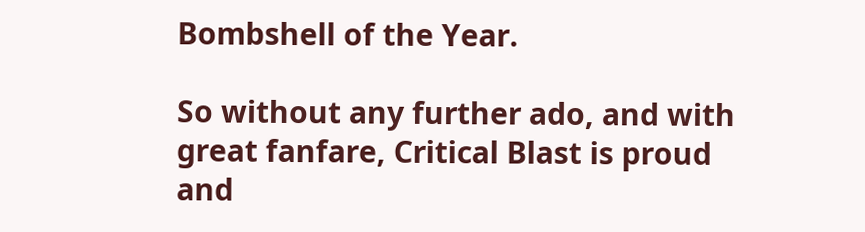Bombshell of the Year.

So without any further ado, and with great fanfare, Critical Blast is proud and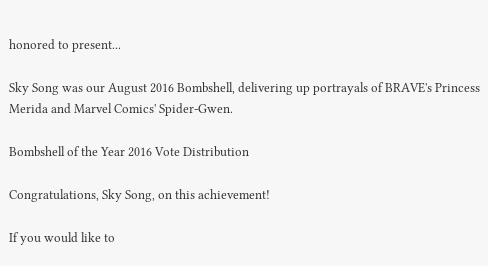honored to present...

Sky Song was our August 2016 Bombshell, delivering up portrayals of BRAVE's Princess Merida and Marvel Comics' Spider-Gwen.

Bombshell of the Year 2016 Vote Distribution

Congratulations, Sky Song, on this achievement!

If you would like to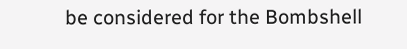be considered for the Bombshell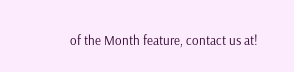of the Month feature, contact us at!